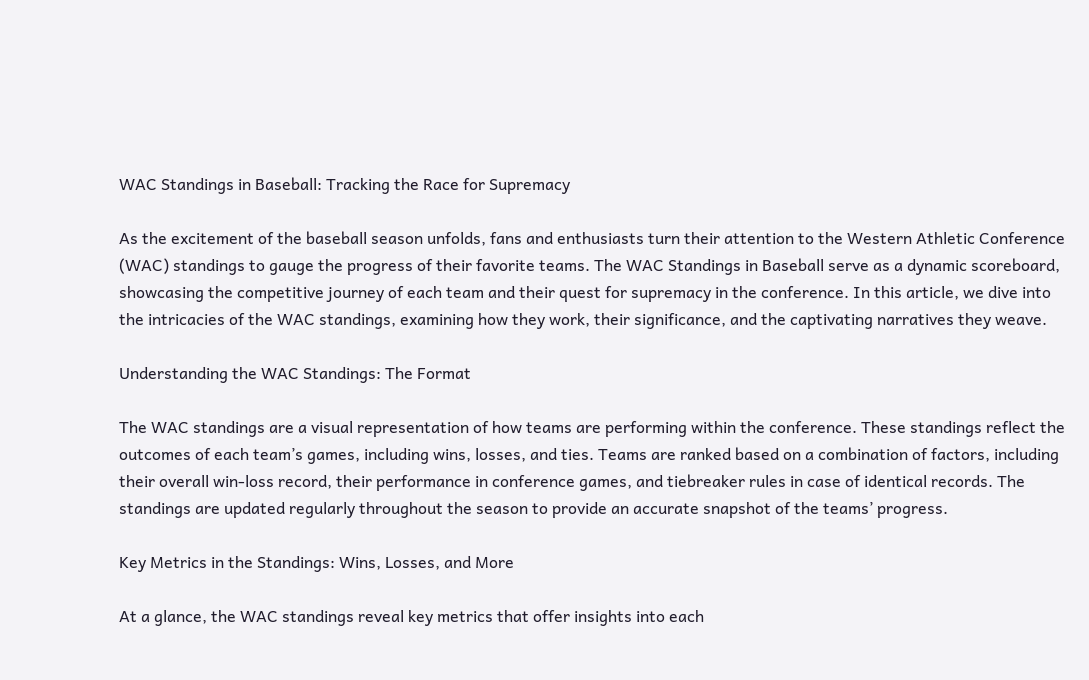WAC Standings in Baseball: Tracking the Race for Supremacy

As the excitement of the baseball season unfolds, fans and enthusiasts turn their attention to the Western Athletic Conference (WAC) standings to gauge the progress of their favorite teams. The WAC Standings in Baseball serve as a dynamic scoreboard, showcasing the competitive journey of each team and their quest for supremacy in the conference. In this article, we dive into the intricacies of the WAC standings, examining how they work, their significance, and the captivating narratives they weave.

Understanding the WAC Standings: The Format

The WAC standings are a visual representation of how teams are performing within the conference. These standings reflect the outcomes of each team’s games, including wins, losses, and ties. Teams are ranked based on a combination of factors, including their overall win-loss record, their performance in conference games, and tiebreaker rules in case of identical records. The standings are updated regularly throughout the season to provide an accurate snapshot of the teams’ progress.

Key Metrics in the Standings: Wins, Losses, and More

At a glance, the WAC standings reveal key metrics that offer insights into each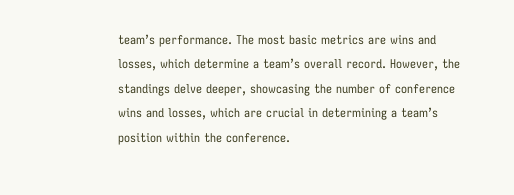team’s performance. The most basic metrics are wins and losses, which determine a team’s overall record. However, the standings delve deeper, showcasing the number of conference wins and losses, which are crucial in determining a team’s position within the conference.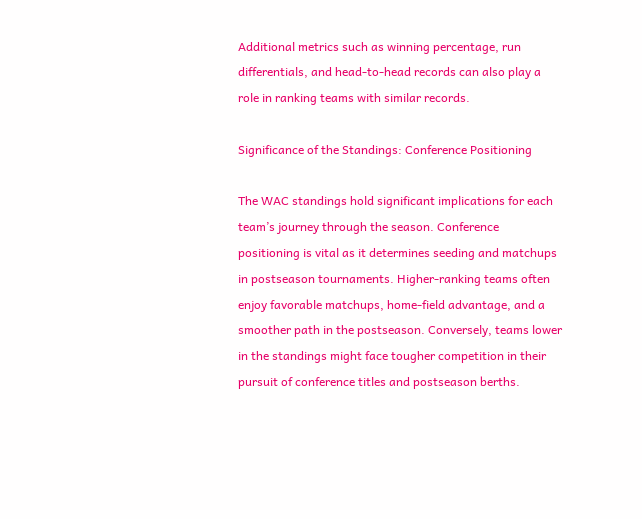Additional metrics such as winning percentage, run differentials, and head-to-head records can also play a role in ranking teams with similar records.

Significance of the Standings: Conference Positioning

The WAC standings hold significant implications for each team’s journey through the season. Conference positioning is vital as it determines seeding and matchups in postseason tournaments. Higher-ranking teams often enjoy favorable matchups, home-field advantage, and a smoother path in the postseason. Conversely, teams lower in the standings might face tougher competition in their pursuit of conference titles and postseason berths.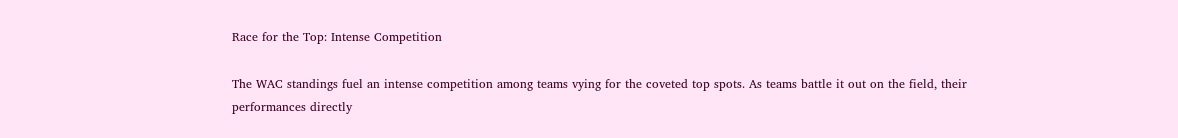Race for the Top: Intense Competition

The WAC standings fuel an intense competition among teams vying for the coveted top spots. As teams battle it out on the field, their performances directly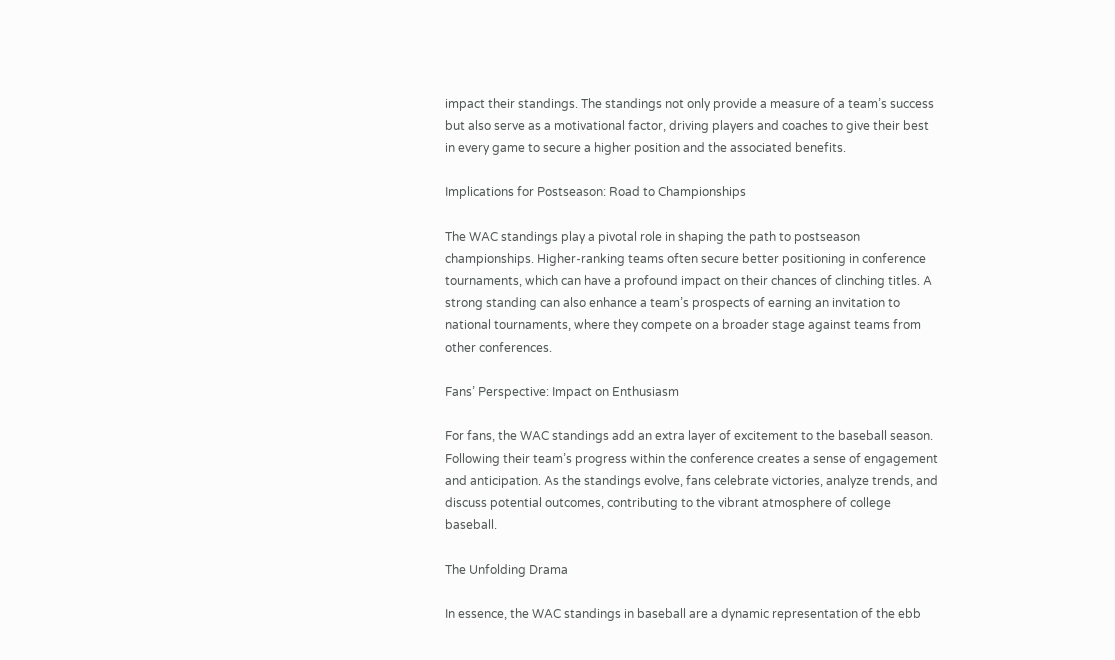impact their standings. The standings not only provide a measure of a team’s success but also serve as a motivational factor, driving players and coaches to give their best in every game to secure a higher position and the associated benefits.

Implications for Postseason: Road to Championships

The WAC standings play a pivotal role in shaping the path to postseason championships. Higher-ranking teams often secure better positioning in conference tournaments, which can have a profound impact on their chances of clinching titles. A strong standing can also enhance a team’s prospects of earning an invitation to national tournaments, where they compete on a broader stage against teams from other conferences.

Fans’ Perspective: Impact on Enthusiasm

For fans, the WAC standings add an extra layer of excitement to the baseball season. Following their team’s progress within the conference creates a sense of engagement and anticipation. As the standings evolve, fans celebrate victories, analyze trends, and discuss potential outcomes, contributing to the vibrant atmosphere of college baseball.

The Unfolding Drama

In essence, the WAC standings in baseball are a dynamic representation of the ebb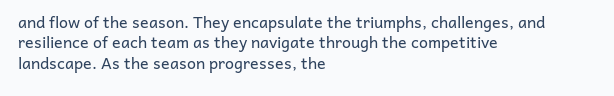and flow of the season. They encapsulate the triumphs, challenges, and resilience of each team as they navigate through the competitive landscape. As the season progresses, the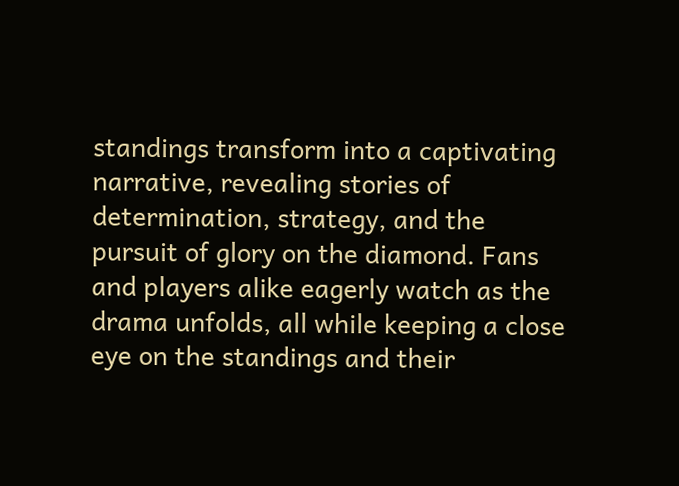standings transform into a captivating narrative, revealing stories of determination, strategy, and the pursuit of glory on the diamond. Fans and players alike eagerly watch as the drama unfolds, all while keeping a close eye on the standings and their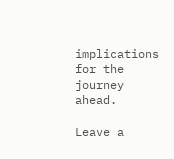implications for the journey ahead.

Leave a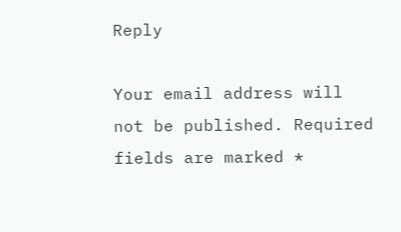Reply

Your email address will not be published. Required fields are marked *